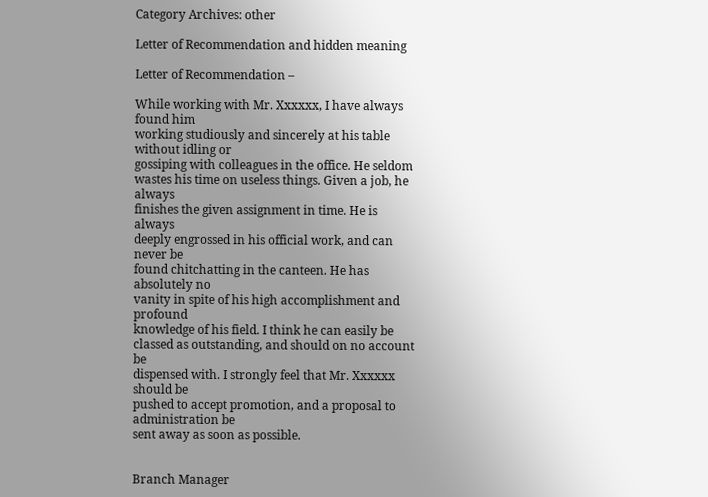Category Archives: other

Letter of Recommendation and hidden meaning

Letter of Recommendation –

While working with Mr. Xxxxxx, I have always found him
working studiously and sincerely at his table without idling or
gossiping with colleagues in the office. He seldom
wastes his time on useless things. Given a job, he always
finishes the given assignment in time. He is always
deeply engrossed in his official work, and can never be
found chitchatting in the canteen. He has absolutely no
vanity in spite of his high accomplishment and profound
knowledge of his field. I think he can easily be
classed as outstanding, and should on no account be
dispensed with. I strongly feel that Mr. Xxxxxx should be
pushed to accept promotion, and a proposal to administration be
sent away as soon as possible.


Branch Manager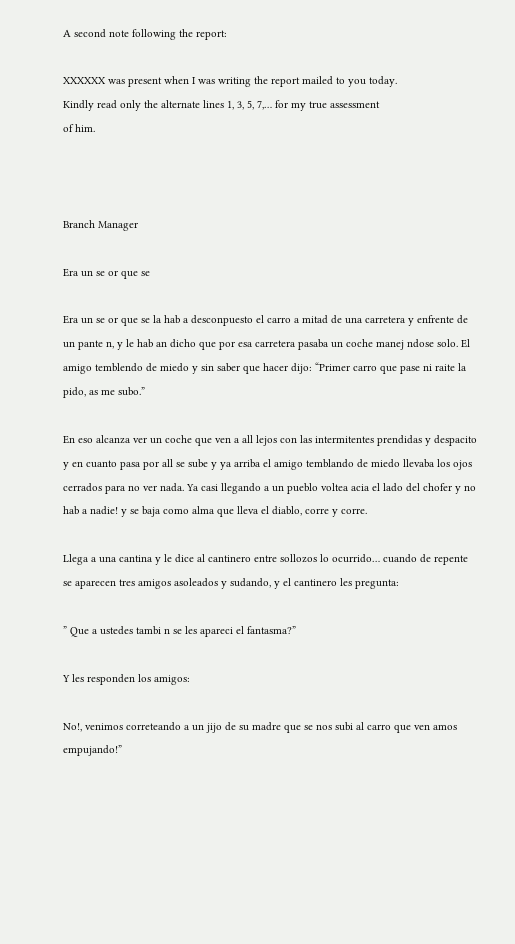A second note following the report:

XXXXXX was present when I was writing the report mailed to you today.
Kindly read only the alternate lines 1, 3, 5, 7,… for my true assessment
of him.



Branch Manager

Era un se or que se

Era un se or que se la hab a desconpuesto el carro a mitad de una carretera y enfrente de un pante n, y le hab an dicho que por esa carretera pasaba un coche manej ndose solo. El amigo temblendo de miedo y sin saber que hacer dijo: “Primer carro que pase ni raite la pido, as me subo.”

En eso alcanza ver un coche que ven a all lejos con las intermitentes prendidas y despacito y en cuanto pasa por all se sube y ya arriba el amigo temblando de miedo llevaba los ojos cerrados para no ver nada. Ya casi llegando a un pueblo voltea acia el lado del chofer y no hab a nadie! y se baja como alma que lleva el diablo, corre y corre.

Llega a una cantina y le dice al cantinero entre sollozos lo ocurrido… cuando de repente se aparecen tres amigos asoleados y sudando, y el cantinero les pregunta:

” Que a ustedes tambi n se les apareci el fantasma?”

Y les responden los amigos:

No!, venimos correteando a un jijo de su madre que se nos subi al carro que ven amos empujando!”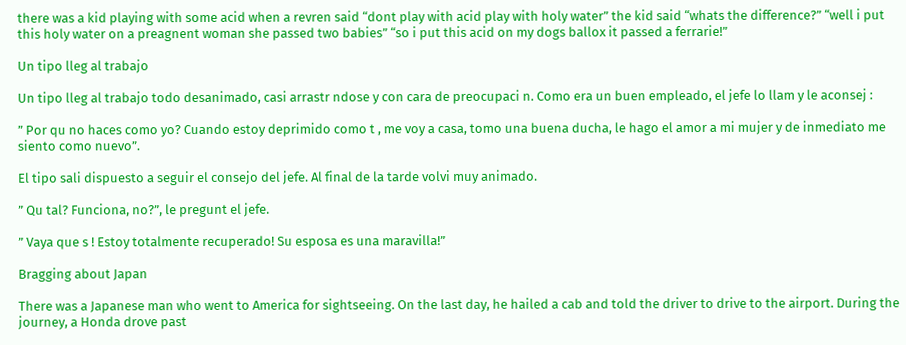there was a kid playing with some acid when a revren said “dont play with acid play with holy water” the kid said “whats the difference?” “well i put this holy water on a preagnent woman she passed two babies” “so i put this acid on my dogs ballox it passed a ferrarie!”

Un tipo lleg al trabajo

Un tipo lleg al trabajo todo desanimado, casi arrastr ndose y con cara de preocupaci n. Como era un buen empleado, el jefe lo llam y le aconsej :

” Por qu no haces como yo? Cuando estoy deprimido como t , me voy a casa, tomo una buena ducha, le hago el amor a mi mujer y de inmediato me siento como nuevo”.

El tipo sali dispuesto a seguir el consejo del jefe. Al final de la tarde volvi muy animado.

” Qu tal? Funciona, no?”, le pregunt el jefe.

” Vaya que s ! Estoy totalmente recuperado! Su esposa es una maravilla!”

Bragging about Japan

There was a Japanese man who went to America for sightseeing. On the last day, he hailed a cab and told the driver to drive to the airport. During the journey, a Honda drove past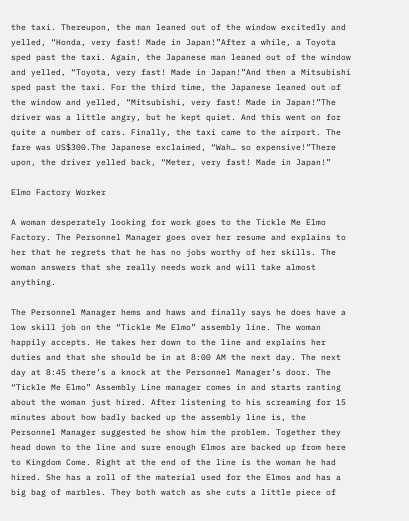the taxi. Thereupon, the man leaned out of the window excitedly and yelled, “Honda, very fast! Made in Japan!”After a while, a Toyota sped past the taxi. Again, the Japanese man leaned out of the window and yelled, “Toyota, very fast! Made in Japan!”And then a Mitsubishi sped past the taxi. For the third time, the Japanese leaned out of the window and yelled, “Mitsubishi, very fast! Made in Japan!”The driver was a little angry, but he kept quiet. And this went on for quite a number of cars. Finally, the taxi came to the airport. The fare was US$300.The Japanese exclaimed, “Wah… so expensive!”There upon, the driver yelled back, “Meter, very fast! Made in Japan!”

Elmo Factory Worker

A woman desperately looking for work goes to the Tickle Me Elmo Factory. The Personnel Manager goes over her resume and explains to her that he regrets that he has no jobs worthy of her skills. The woman answers that she really needs work and will take almost anything.

The Personnel Manager hems and haws and finally says he does have a low skill job on the “Tickle Me Elmo” assembly line. The woman happily accepts. He takes her down to the line and explains her duties and that she should be in at 8:00 AM the next day. The next day at 8:45 there’s a knock at the Personnel Manager’s door. The “Tickle Me Elmo” Assembly Line manager comes in and starts ranting about the woman just hired. After listening to his screaming for 15 minutes about how badly backed up the assembly line is, the Personnel Manager suggested he show him the problem. Together they head down to the line and sure enough Elmos are backed up from here to Kingdom Come. Right at the end of the line is the woman he had hired. She has a roll of the material used for the Elmos and has a big bag of marbles. They both watch as she cuts a little piece of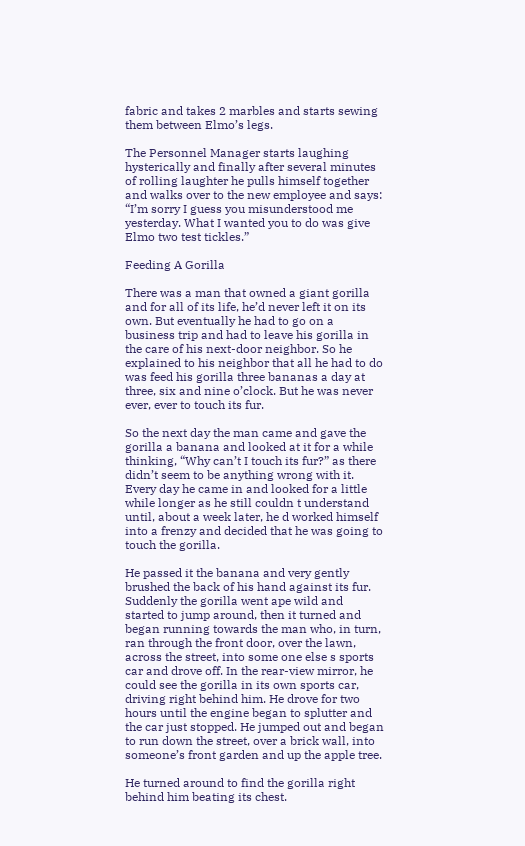fabric and takes 2 marbles and starts sewing them between Elmo’s legs.

The Personnel Manager starts laughing hysterically and finally after several minutes of rolling laughter he pulls himself together and walks over to the new employee and says: “I’m sorry I guess you misunderstood me yesterday. What I wanted you to do was give Elmo two test tickles.”

Feeding A Gorilla

There was a man that owned a giant gorilla and for all of its life, he’d never left it on its own. But eventually he had to go on a business trip and had to leave his gorilla in the care of his next-door neighbor. So he explained to his neighbor that all he had to do was feed his gorilla three bananas a day at three, six and nine o’clock. But he was never ever, ever to touch its fur.

So the next day the man came and gave the gorilla a banana and looked at it for a while thinking, “Why can’t I touch its fur?” as there didn’t seem to be anything wrong with it. Every day he came in and looked for a little while longer as he still couldn t understand until, about a week later, he d worked himself into a frenzy and decided that he was going to touch the gorilla.

He passed it the banana and very gently brushed the back of his hand against its fur. Suddenly the gorilla went ape wild and started to jump around, then it turned and began running towards the man who, in turn, ran through the front door, over the lawn, across the street, into some one else s sports car and drove off. In the rear-view mirror, he could see the gorilla in its own sports car, driving right behind him. He drove for two hours until the engine began to splutter and the car just stopped. He jumped out and began to run down the street, over a brick wall, into someone’s front garden and up the apple tree.

He turned around to find the gorilla right behind him beating its chest.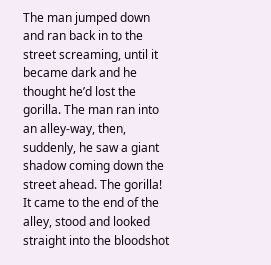The man jumped down and ran back in to the street screaming, until it became dark and he thought he’d lost the gorilla. The man ran into an alley-way, then, suddenly, he saw a giant shadow coming down the street ahead. The gorilla! It came to the end of the alley, stood and looked straight into the bloodshot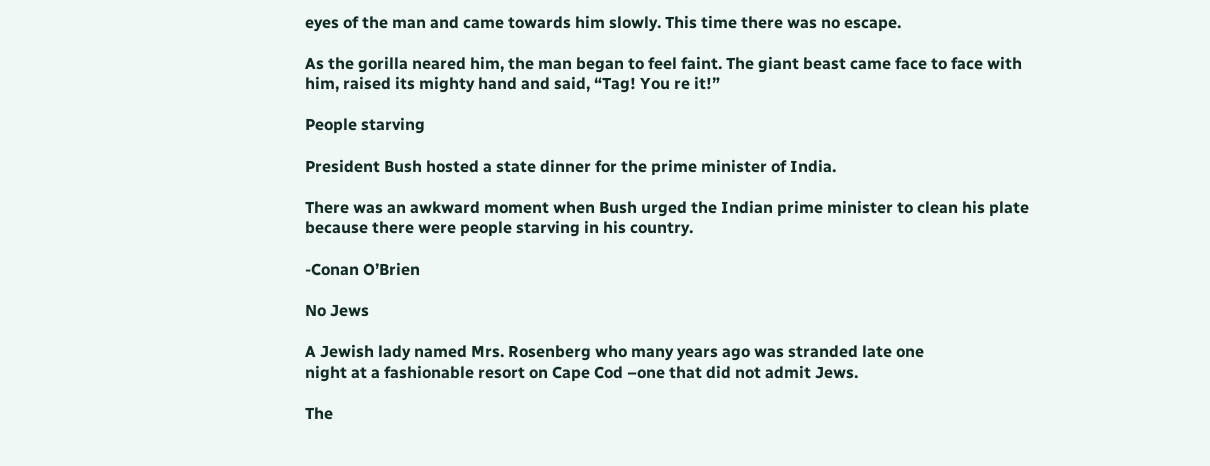eyes of the man and came towards him slowly. This time there was no escape.

As the gorilla neared him, the man began to feel faint. The giant beast came face to face with him, raised its mighty hand and said, “Tag! You re it!”

People starving

President Bush hosted a state dinner for the prime minister of India.

There was an awkward moment when Bush urged the Indian prime minister to clean his plate because there were people starving in his country.

-Conan O’Brien

No Jews

A Jewish lady named Mrs. Rosenberg who many years ago was stranded late one
night at a fashionable resort on Cape Cod –one that did not admit Jews.

The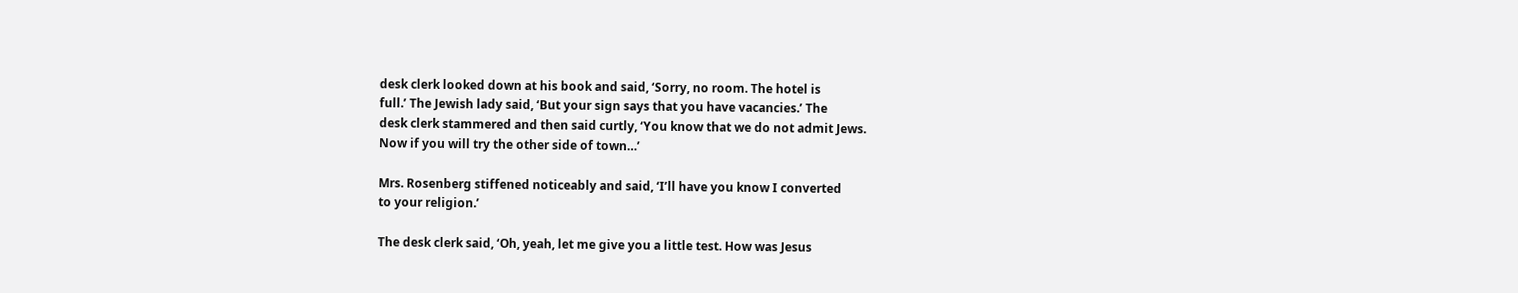desk clerk looked down at his book and said, ‘Sorry, no room. The hotel is
full.’ The Jewish lady said, ‘But your sign says that you have vacancies.’ The
desk clerk stammered and then said curtly, ‘You know that we do not admit Jews.
Now if you will try the other side of town…’

Mrs. Rosenberg stiffened noticeably and said, ‘I’ll have you know I converted
to your religion.’

The desk clerk said, ‘Oh, yeah, let me give you a little test. How was Jesus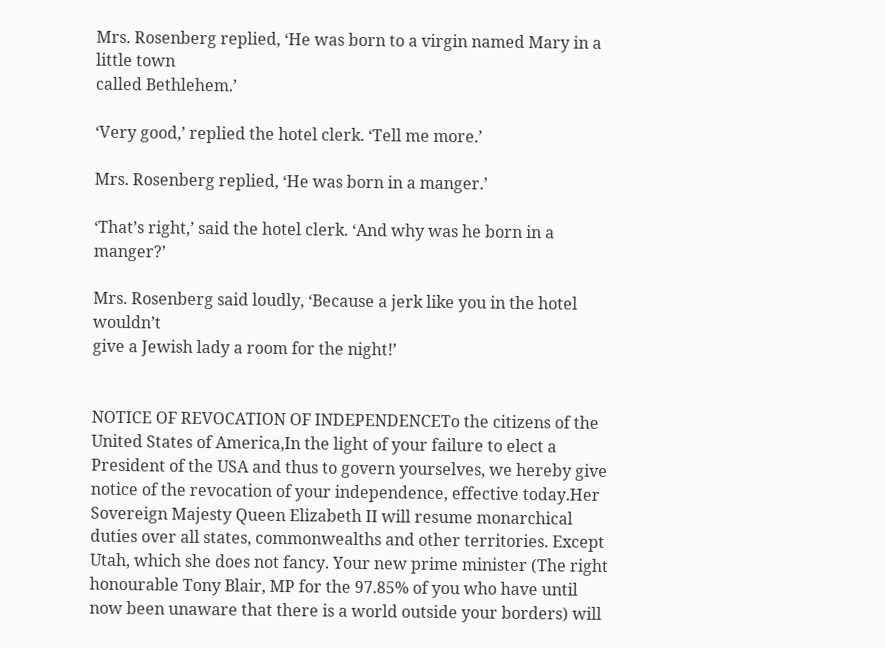Mrs. Rosenberg replied, ‘He was born to a virgin named Mary in a little town
called Bethlehem.’

‘Very good,’ replied the hotel clerk. ‘Tell me more.’

Mrs. Rosenberg replied, ‘He was born in a manger.’

‘That’s right,’ said the hotel clerk. ‘And why was he born in a manger?’

Mrs. Rosenberg said loudly, ‘Because a jerk like you in the hotel wouldn’t
give a Jewish lady a room for the night!’


NOTICE OF REVOCATION OF INDEPENDENCETo the citizens of the United States of America,In the light of your failure to elect a President of the USA and thus to govern yourselves, we hereby give notice of the revocation of your independence, effective today.Her Sovereign Majesty Queen Elizabeth II will resume monarchical duties over all states, commonwealths and other territories. Except Utah, which she does not fancy. Your new prime minister (The right honourable Tony Blair, MP for the 97.85% of you who have until now been unaware that there is a world outside your borders) will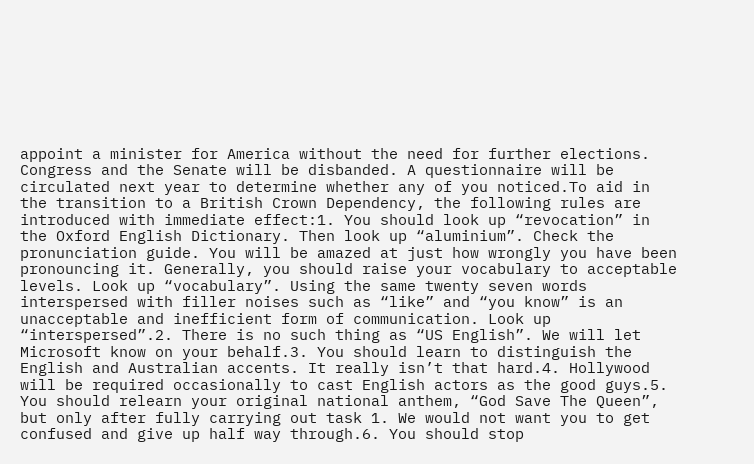appoint a minister for America without the need for further elections. Congress and the Senate will be disbanded. A questionnaire will be circulated next year to determine whether any of you noticed.To aid in the transition to a British Crown Dependency, the following rules are introduced with immediate effect:1. You should look up “revocation” in the Oxford English Dictionary. Then look up “aluminium”. Check the pronunciation guide. You will be amazed at just how wrongly you have been pronouncing it. Generally, you should raise your vocabulary to acceptable levels. Look up “vocabulary”. Using the same twenty seven words interspersed with filler noises such as “like” and “you know” is an unacceptable and inefficient form of communication. Look up “interspersed”.2. There is no such thing as “US English”. We will let Microsoft know on your behalf.3. You should learn to distinguish the English and Australian accents. It really isn’t that hard.4. Hollywood will be required occasionally to cast English actors as the good guys.5. You should relearn your original national anthem, “God Save The Queen”, but only after fully carrying out task 1. We would not want you to get confused and give up half way through.6. You should stop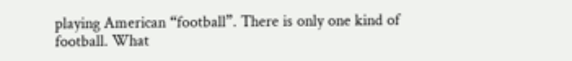playing American “football”. There is only one kind of football. What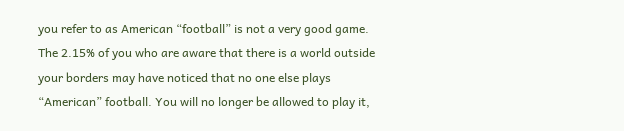you refer to as American “football” is not a very good game. The 2.15% of you who are aware that there is a world outside your borders may have noticed that no one else plays “American” football. You will no longer be allowed to play it,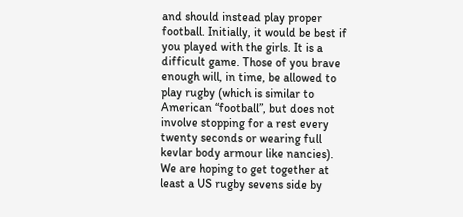and should instead play proper football. Initially, it would be best if you played with the girls. It is a difficult game. Those of you brave enough will, in time, be allowed to play rugby (which is similar to American “football”, but does not involve stopping for a rest every twenty seconds or wearing full kevlar body armour like nancies). We are hoping to get together at least a US rugby sevens side by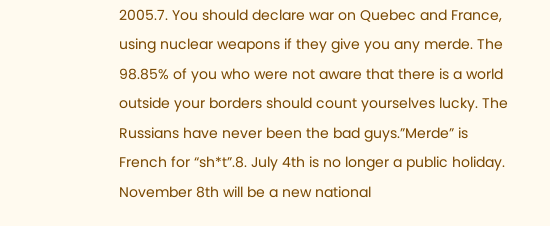2005.7. You should declare war on Quebec and France, using nuclear weapons if they give you any merde. The 98.85% of you who were not aware that there is a world outside your borders should count yourselves lucky. The Russians have never been the bad guys.”Merde” is French for “sh*t”.8. July 4th is no longer a public holiday. November 8th will be a new national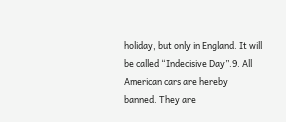holiday, but only in England. It will be called “Indecisive Day”.9. All American cars are hereby banned. They are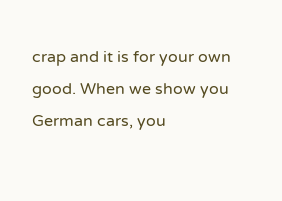crap and it is for your own good. When we show you German cars, you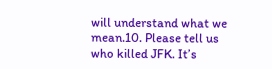will understand what we mean.10. Please tell us who killed JFK. It’s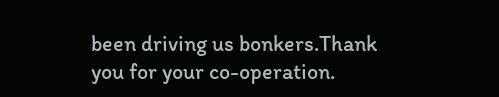been driving us bonkers.Thank you for your co-operation.